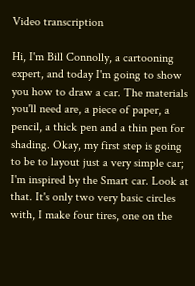Video transcription

Hi, I'm Bill Connolly, a cartooning expert, and today I'm going to show you how to draw a car. The materials you'll need are, a piece of paper, a pencil, a thick pen and a thin pen for shading. Okay, my first step is going to be to layout just a very simple car; I'm inspired by the Smart car. Look at that. It's only two very basic circles with, I make four tires, one on the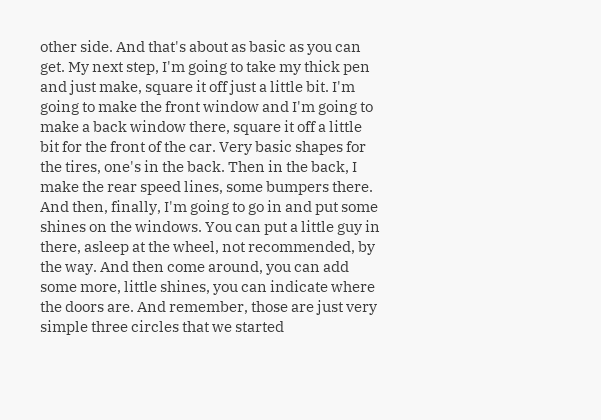other side. And that's about as basic as you can get. My next step, I'm going to take my thick pen and just make, square it off just a little bit. I'm going to make the front window and I'm going to make a back window there, square it off a little bit for the front of the car. Very basic shapes for the tires, one's in the back. Then in the back, I make the rear speed lines, some bumpers there. And then, finally, I'm going to go in and put some shines on the windows. You can put a little guy in there, asleep at the wheel, not recommended, by the way. And then come around, you can add some more, little shines, you can indicate where the doors are. And remember, those are just very simple three circles that we started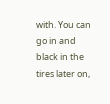with. You can go in and black in the tires later on,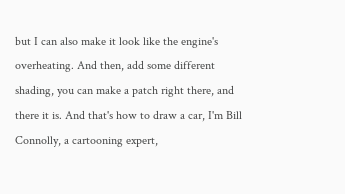but I can also make it look like the engine's overheating. And then, add some different shading, you can make a patch right there, and there it is. And that's how to draw a car, I'm Bill Connolly, a cartooning expert,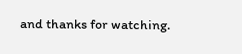and thanks for watching.